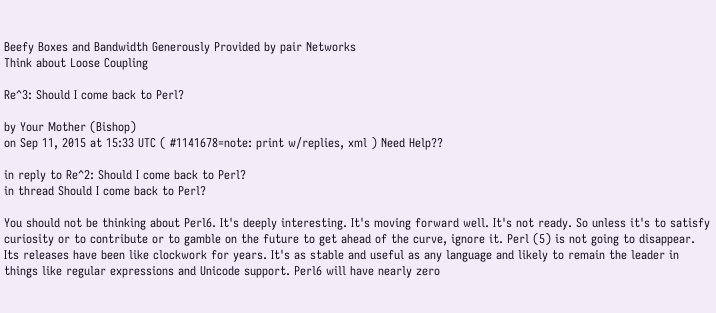Beefy Boxes and Bandwidth Generously Provided by pair Networks
Think about Loose Coupling

Re^3: Should I come back to Perl?

by Your Mother (Bishop)
on Sep 11, 2015 at 15:33 UTC ( #1141678=note: print w/replies, xml ) Need Help??

in reply to Re^2: Should I come back to Perl?
in thread Should I come back to Perl?

You should not be thinking about Perl6. It's deeply interesting. It's moving forward well. It's not ready. So unless it's to satisfy curiosity or to contribute or to gamble on the future to get ahead of the curve, ignore it. Perl (5) is not going to disappear. Its releases have been like clockwork for years. It's as stable and useful as any language and likely to remain the leader in things like regular expressions and Unicode support. Perl6 will have nearly zero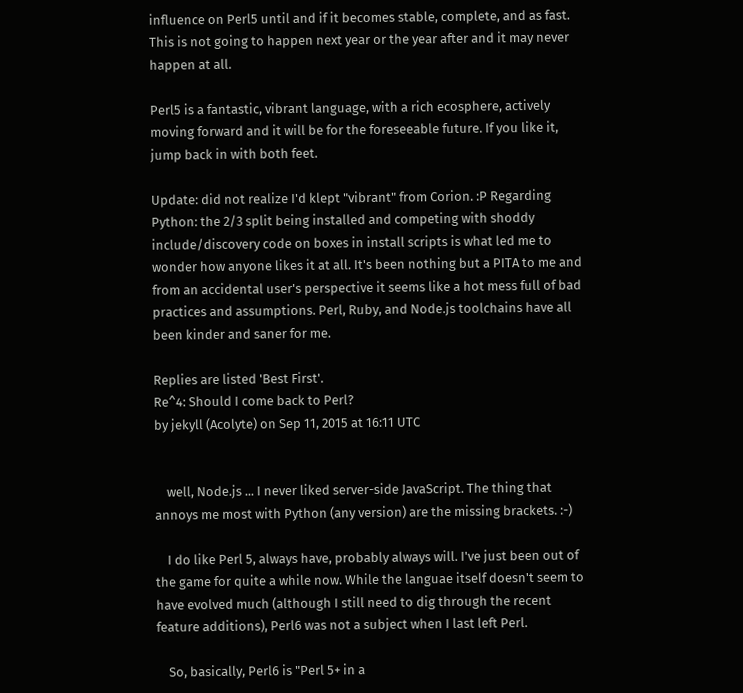influence on Perl5 until and if it becomes stable, complete, and as fast. This is not going to happen next year or the year after and it may never happen at all.

Perl5 is a fantastic, vibrant language, with a rich ecosphere, actively moving forward and it will be for the foreseeable future. If you like it, jump back in with both feet.

Update: did not realize I'd klept "vibrant" from Corion. :P Regarding Python: the 2/3 split being installed and competing with shoddy include/discovery code on boxes in install scripts is what led me to wonder how anyone likes it at all. It's been nothing but a PITA to me and from an accidental user's perspective it seems like a hot mess full of bad practices and assumptions. Perl, Ruby, and Node.js toolchains have all been kinder and saner for me.

Replies are listed 'Best First'.
Re^4: Should I come back to Perl?
by jekyll (Acolyte) on Sep 11, 2015 at 16:11 UTC


    well, Node.js ... I never liked server-side JavaScript. The thing that annoys me most with Python (any version) are the missing brackets. :-)

    I do like Perl 5, always have, probably always will. I've just been out of the game for quite a while now. While the languae itself doesn't seem to have evolved much (although I still need to dig through the recent feature additions), Perl6 was not a subject when I last left Perl.

    So, basically, Perl6 is "Perl 5+ in a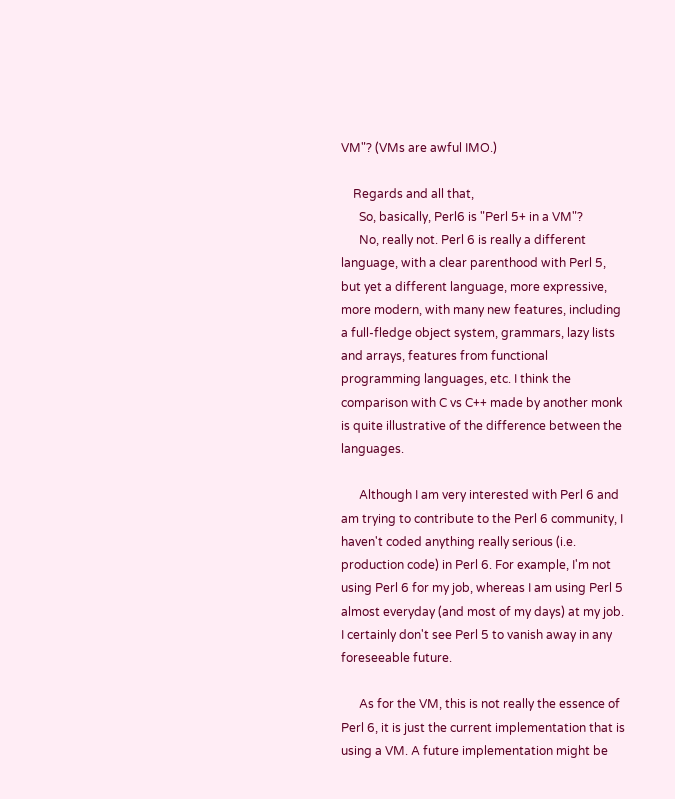VM"? (VMs are awful IMO.)

    Regards and all that,
      So, basically, Perl6 is "Perl 5+ in a VM"?
      No, really not. Perl 6 is really a different language, with a clear parenthood with Perl 5, but yet a different language, more expressive, more modern, with many new features, including a full-fledge object system, grammars, lazy lists and arrays, features from functional programming languages, etc. I think the comparison with C vs C++ made by another monk is quite illustrative of the difference between the languages.

      Although I am very interested with Perl 6 and am trying to contribute to the Perl 6 community, I haven't coded anything really serious (i.e. production code) in Perl 6. For example, I'm not using Perl 6 for my job, whereas I am using Perl 5 almost everyday (and most of my days) at my job. I certainly don't see Perl 5 to vanish away in any foreseeable future.

      As for the VM, this is not really the essence of Perl 6, it is just the current implementation that is using a VM. A future implementation might be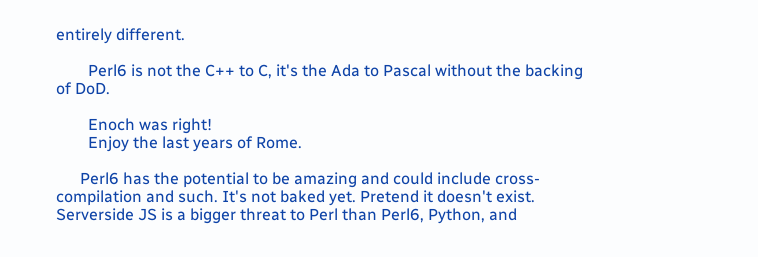entirely different.

        Perl6 is not the C++ to C, it's the Ada to Pascal without the backing of DoD.

        Enoch was right!
        Enjoy the last years of Rome.

      Perl6 has the potential to be amazing and could include cross-compilation and such. It's not baked yet. Pretend it doesn't exist. Serverside JS is a bigger threat to Perl than Perl6, Python, and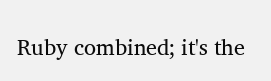Ruby combined; it's the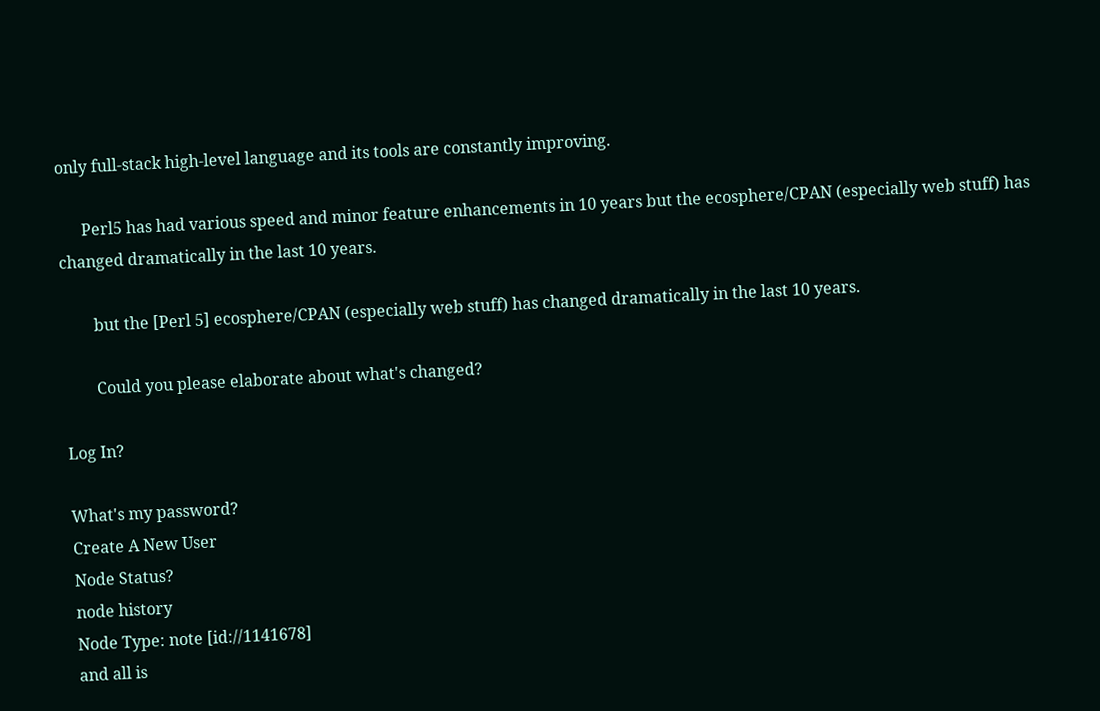only full-stack high-level language and its tools are constantly improving.

      Perl5 has had various speed and minor feature enhancements in 10 years but the ecosphere/CPAN (especially web stuff) has changed dramatically in the last 10 years.

        but the [Perl 5] ecosphere/CPAN (especially web stuff) has changed dramatically in the last 10 years.

        Could you please elaborate about what's changed?

Log In?

What's my password?
Create A New User
Node Status?
node history
Node Type: note [id://1141678]
and all is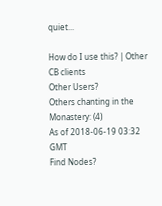quiet...

How do I use this? | Other CB clients
Other Users?
Others chanting in the Monastery: (4)
As of 2018-06-19 03:32 GMT
Find Nodes?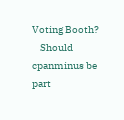Voting Booth?
    Should cpanminus be part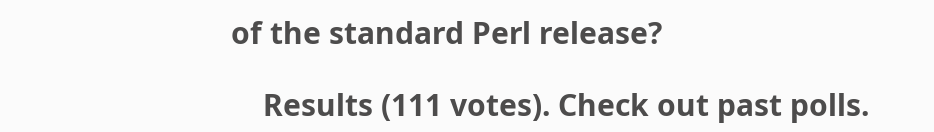of the standard Perl release?

    Results (111 votes). Check out past polls.